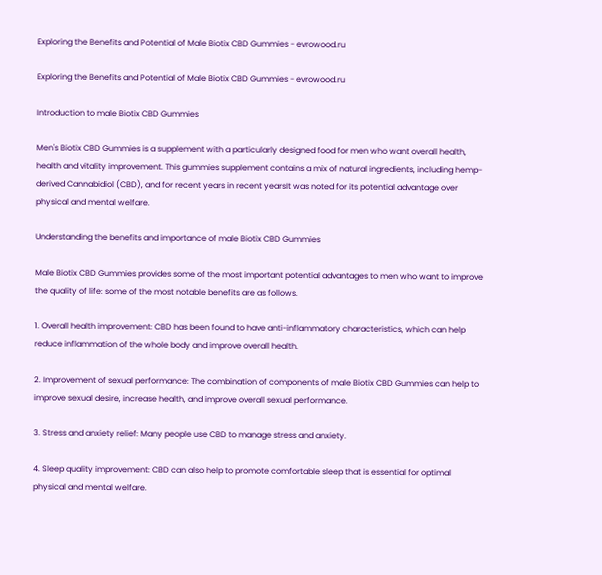Exploring the Benefits and Potential of Male Biotix CBD Gummies - evrowood.ru

Exploring the Benefits and Potential of Male Biotix CBD Gummies - evrowood.ru

Introduction to male Biotix CBD Gummies

Men's Biotix CBD Gummies is a supplement with a particularly designed food for men who want overall health, health and vitality improvement. This gummies supplement contains a mix of natural ingredients, including hemp-derived Cannabidiol (CBD), and for recent years in recent yearsIt was noted for its potential advantage over physical and mental welfare.

Understanding the benefits and importance of male Biotix CBD Gummies

Male Biotix CBD Gummies provides some of the most important potential advantages to men who want to improve the quality of life: some of the most notable benefits are as follows.

1. Overall health improvement: CBD has been found to have anti-inflammatory characteristics, which can help reduce inflammation of the whole body and improve overall health.

2. Improvement of sexual performance: The combination of components of male Biotix CBD Gummies can help to improve sexual desire, increase health, and improve overall sexual performance.

3. Stress and anxiety relief: Many people use CBD to manage stress and anxiety.

4. Sleep quality improvement: CBD can also help to promote comfortable sleep that is essential for optimal physical and mental welfare.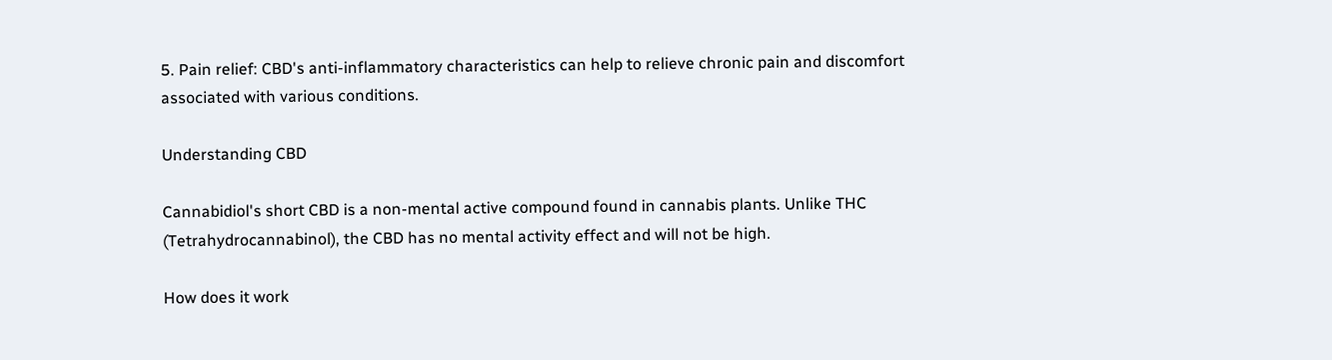5. Pain relief: CBD's anti-inflammatory characteristics can help to relieve chronic pain and discomfort associated with various conditions.

Understanding CBD

Cannabidiol's short CBD is a non-mental active compound found in cannabis plants. Unlike THC (Tetrahydrocannabinol), the CBD has no mental activity effect and will not be high.

How does it work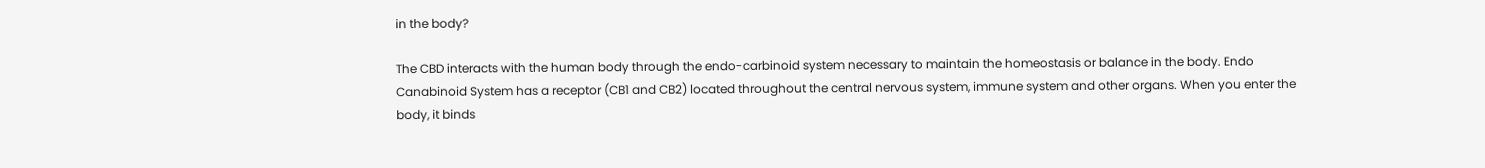in the body?

The CBD interacts with the human body through the endo-carbinoid system necessary to maintain the homeostasis or balance in the body. Endo Canabinoid System has a receptor (CB1 and CB2) located throughout the central nervous system, immune system and other organs. When you enter the body, it binds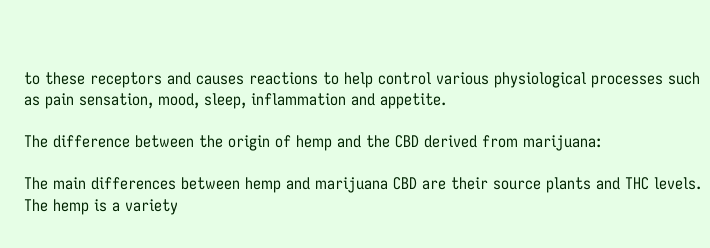to these receptors and causes reactions to help control various physiological processes such as pain sensation, mood, sleep, inflammation and appetite.

The difference between the origin of hemp and the CBD derived from marijuana:

The main differences between hemp and marijuana CBD are their source plants and THC levels. The hemp is a variety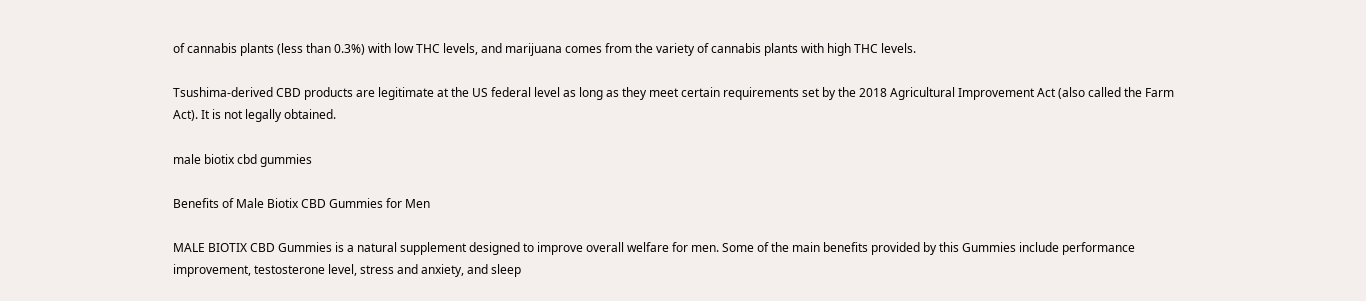of cannabis plants (less than 0.3%) with low THC levels, and marijuana comes from the variety of cannabis plants with high THC levels.

Tsushima-derived CBD products are legitimate at the US federal level as long as they meet certain requirements set by the 2018 Agricultural Improvement Act (also called the Farm Act). It is not legally obtained.

male biotix cbd gummies

Benefits of Male Biotix CBD Gummies for Men

MALE BIOTIX CBD Gummies is a natural supplement designed to improve overall welfare for men. Some of the main benefits provided by this Gummies include performance improvement, testosterone level, stress and anxiety, and sleep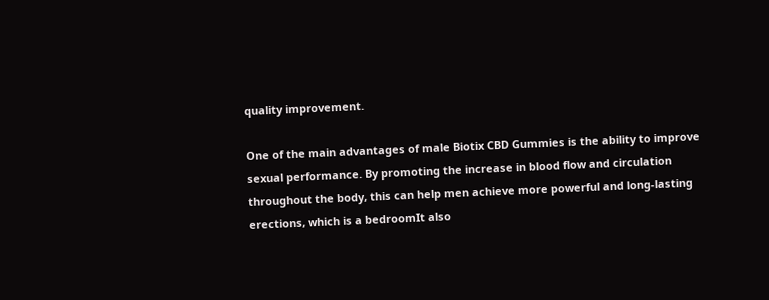quality improvement.

One of the main advantages of male Biotix CBD Gummies is the ability to improve sexual performance. By promoting the increase in blood flow and circulation throughout the body, this can help men achieve more powerful and long-lasting erections, which is a bedroomIt also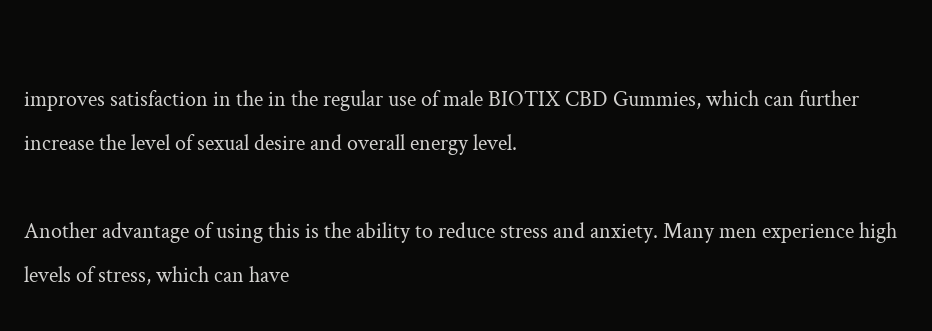improves satisfaction in the in the regular use of male BIOTIX CBD Gummies, which can further increase the level of sexual desire and overall energy level.

Another advantage of using this is the ability to reduce stress and anxiety. Many men experience high levels of stress, which can have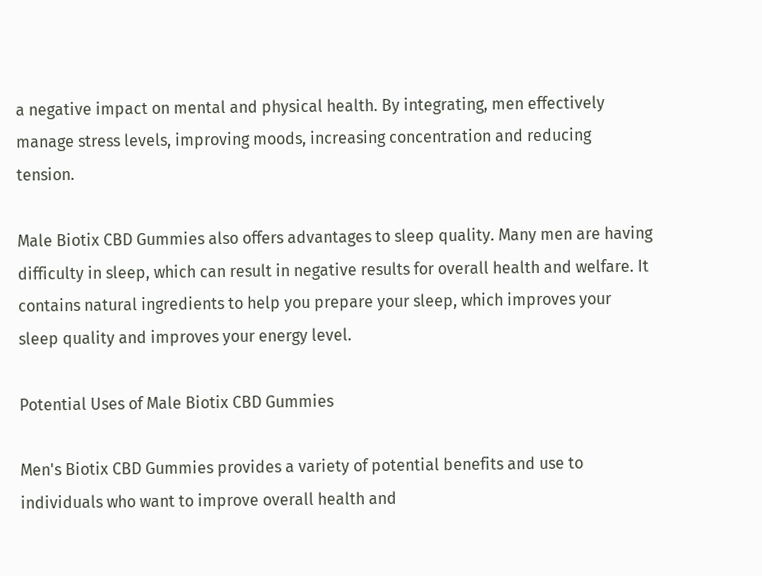a negative impact on mental and physical health. By integrating, men effectively manage stress levels, improving moods, increasing concentration and reducing tension.

Male Biotix CBD Gummies also offers advantages to sleep quality. Many men are having difficulty in sleep, which can result in negative results for overall health and welfare. It contains natural ingredients to help you prepare your sleep, which improves your sleep quality and improves your energy level.

Potential Uses of Male Biotix CBD Gummies

Men's Biotix CBD Gummies provides a variety of potential benefits and use to individuals who want to improve overall health and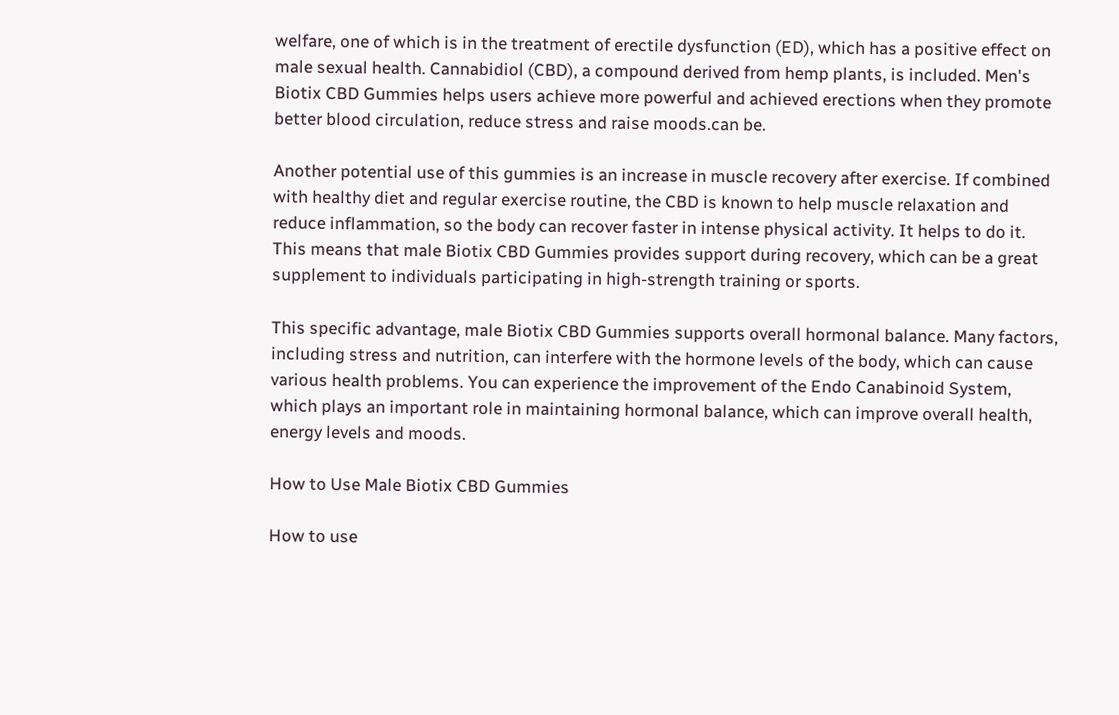welfare, one of which is in the treatment of erectile dysfunction (ED), which has a positive effect on male sexual health. Cannabidiol (CBD), a compound derived from hemp plants, is included. Men's Biotix CBD Gummies helps users achieve more powerful and achieved erections when they promote better blood circulation, reduce stress and raise moods.can be.

Another potential use of this gummies is an increase in muscle recovery after exercise. If combined with healthy diet and regular exercise routine, the CBD is known to help muscle relaxation and reduce inflammation, so the body can recover faster in intense physical activity. It helps to do it. This means that male Biotix CBD Gummies provides support during recovery, which can be a great supplement to individuals participating in high-strength training or sports.

This specific advantage, male Biotix CBD Gummies supports overall hormonal balance. Many factors, including stress and nutrition, can interfere with the hormone levels of the body, which can cause various health problems. You can experience the improvement of the Endo Canabinoid System, which plays an important role in maintaining hormonal balance, which can improve overall health, energy levels and moods.

How to Use Male Biotix CBD Gummies

How to use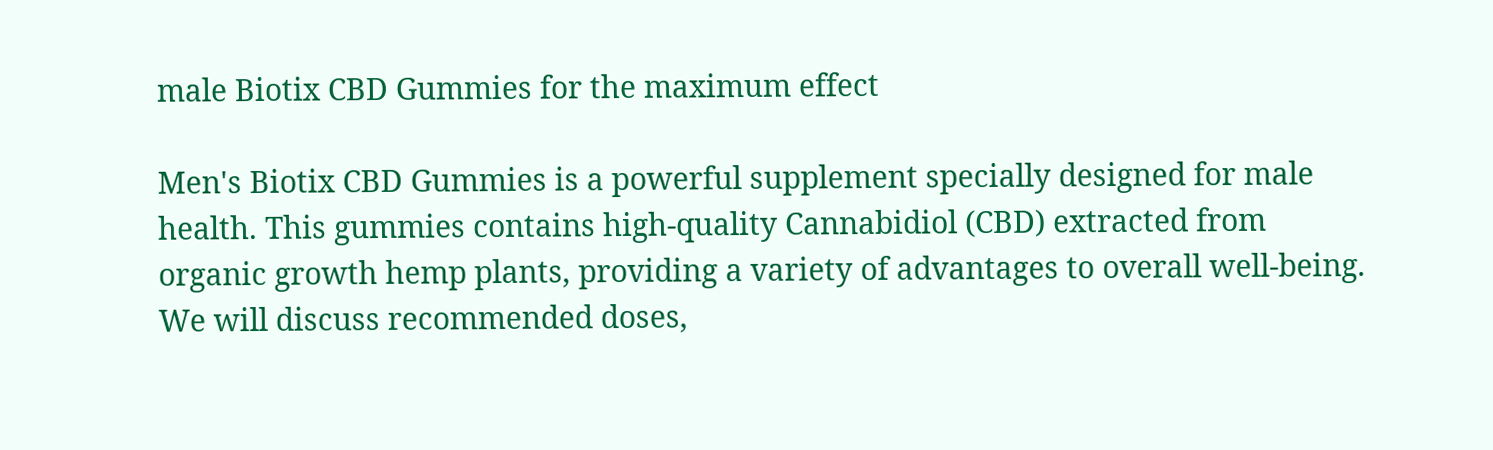male Biotix CBD Gummies for the maximum effect

Men's Biotix CBD Gummies is a powerful supplement specially designed for male health. This gummies contains high-quality Cannabidiol (CBD) extracted from organic growth hemp plants, providing a variety of advantages to overall well-being. We will discuss recommended doses,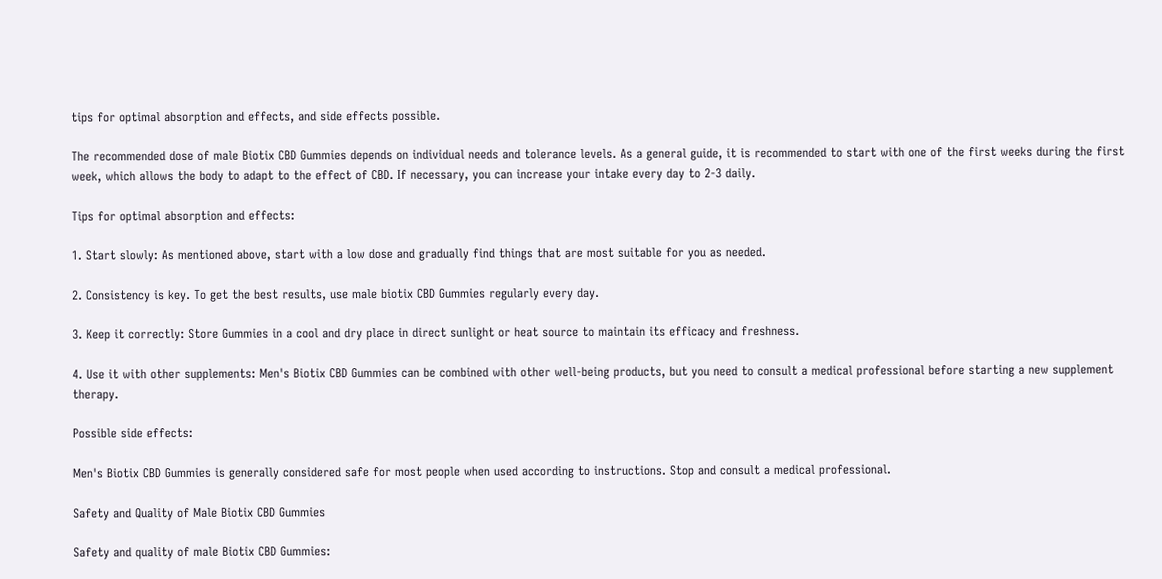tips for optimal absorption and effects, and side effects possible.

The recommended dose of male Biotix CBD Gummies depends on individual needs and tolerance levels. As a general guide, it is recommended to start with one of the first weeks during the first week, which allows the body to adapt to the effect of CBD. If necessary, you can increase your intake every day to 2-3 daily.

Tips for optimal absorption and effects:

1. Start slowly: As mentioned above, start with a low dose and gradually find things that are most suitable for you as needed.

2. Consistency is key. To get the best results, use male biotix CBD Gummies regularly every day.

3. Keep it correctly: Store Gummies in a cool and dry place in direct sunlight or heat source to maintain its efficacy and freshness.

4. Use it with other supplements: Men's Biotix CBD Gummies can be combined with other well-being products, but you need to consult a medical professional before starting a new supplement therapy.

Possible side effects:

Men's Biotix CBD Gummies is generally considered safe for most people when used according to instructions. Stop and consult a medical professional.

Safety and Quality of Male Biotix CBD Gummies

Safety and quality of male Biotix CBD Gummies: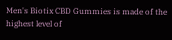Men's Biotix CBD Gummies is made of the highest level of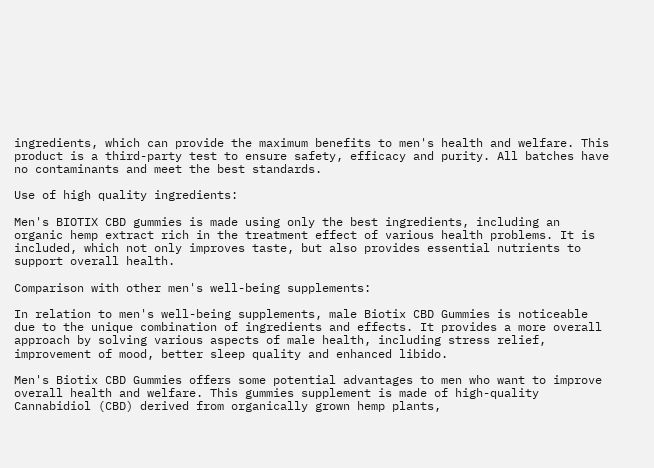ingredients, which can provide the maximum benefits to men's health and welfare. This product is a third-party test to ensure safety, efficacy and purity. All batches have no contaminants and meet the best standards.

Use of high quality ingredients:

Men's BIOTIX CBD gummies is made using only the best ingredients, including an organic hemp extract rich in the treatment effect of various health problems. It is included, which not only improves taste, but also provides essential nutrients to support overall health.

Comparison with other men's well-being supplements:

In relation to men's well-being supplements, male Biotix CBD Gummies is noticeable due to the unique combination of ingredients and effects. It provides a more overall approach by solving various aspects of male health, including stress relief, improvement of mood, better sleep quality and enhanced libido.

Men's Biotix CBD Gummies offers some potential advantages to men who want to improve overall health and welfare. This gummies supplement is made of high-quality Cannabidiol (CBD) derived from organically grown hemp plants,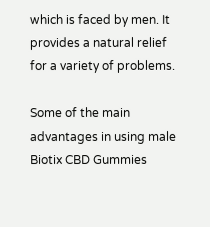which is faced by men. It provides a natural relief for a variety of problems.

Some of the main advantages in using male Biotix CBD Gummies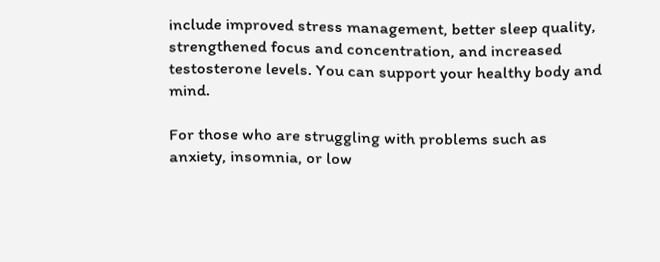include improved stress management, better sleep quality, strengthened focus and concentration, and increased testosterone levels. You can support your healthy body and mind.

For those who are struggling with problems such as anxiety, insomnia, or low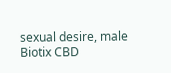sexual desire, male Biotix CBD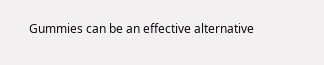Gummies can be an effective alternative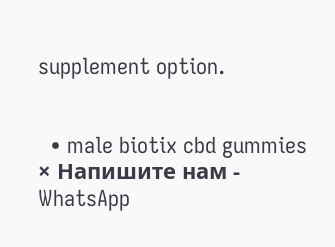supplement option.


  • male biotix cbd gummies
× Напишите нам - WhatsApp